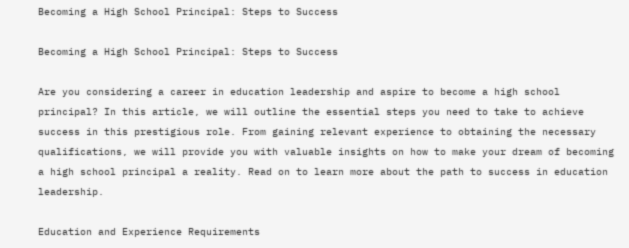Becoming a High School Principal: Steps to Success

Becoming a High School Principal: Steps to Success

Are you considering a career in education leadership and aspire to become a high school principal? In this article, we will outline the essential steps you need to take to achieve success in this prestigious role. From gaining relevant experience to obtaining the necessary qualifications, we will provide you with valuable insights on how to make your dream of becoming a high school principal a reality. Read on to learn more about the path to success in education leadership.

Education and Experience Requirements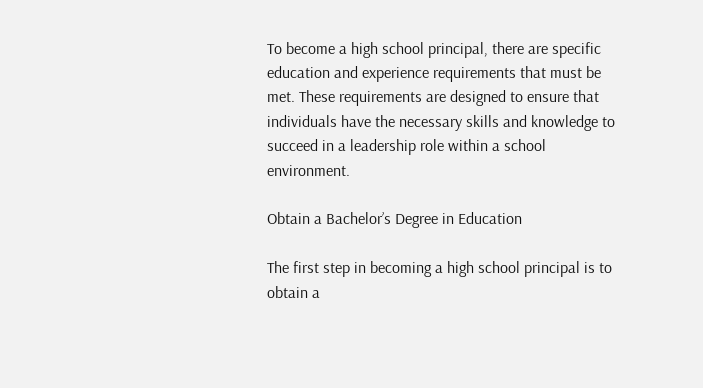To become a high school principal, there are specific education and experience requirements that must be met. These requirements are designed to ensure that individuals have the necessary skills and knowledge to succeed in a leadership role within a school environment.

Obtain a Bachelor’s Degree in Education

The first step in becoming a high school principal is to obtain a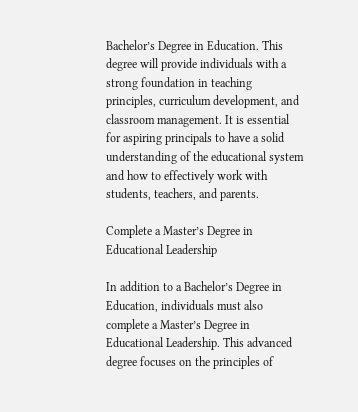Bachelor’s Degree in Education. This degree will provide individuals with a strong foundation in teaching principles, curriculum development, and classroom management. It is essential for aspiring principals to have a solid understanding of the educational system and how to effectively work with students, teachers, and parents.

Complete a Master’s Degree in Educational Leadership

In addition to a Bachelor’s Degree in Education, individuals must also complete a Master’s Degree in Educational Leadership. This advanced degree focuses on the principles of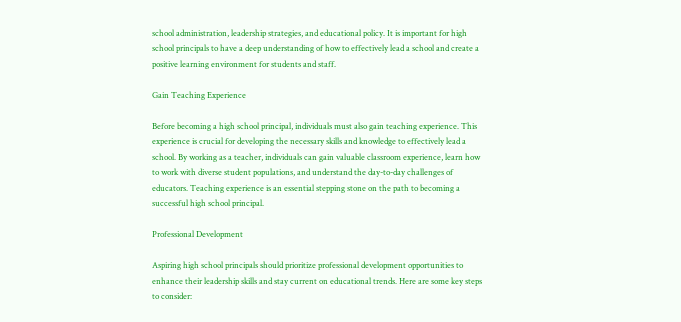school administration, leadership strategies, and educational policy. It is important for high school principals to have a deep understanding of how to effectively lead a school and create a positive learning environment for students and staff.

Gain Teaching Experience

Before becoming a high school principal, individuals must also gain teaching experience. This experience is crucial for developing the necessary skills and knowledge to effectively lead a school. By working as a teacher, individuals can gain valuable classroom experience, learn how to work with diverse student populations, and understand the day-to-day challenges of educators. Teaching experience is an essential stepping stone on the path to becoming a successful high school principal.

Professional Development

Aspiring high school principals should prioritize professional development opportunities to enhance their leadership skills and stay current on educational trends. Here are some key steps to consider: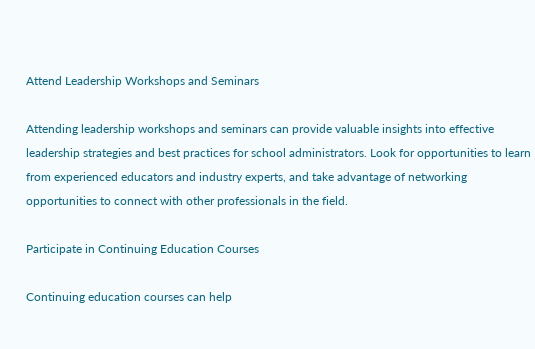Attend Leadership Workshops and Seminars

Attending leadership workshops and seminars can provide valuable insights into effective leadership strategies and best practices for school administrators. Look for opportunities to learn from experienced educators and industry experts, and take advantage of networking opportunities to connect with other professionals in the field.

Participate in Continuing Education Courses

Continuing education courses can help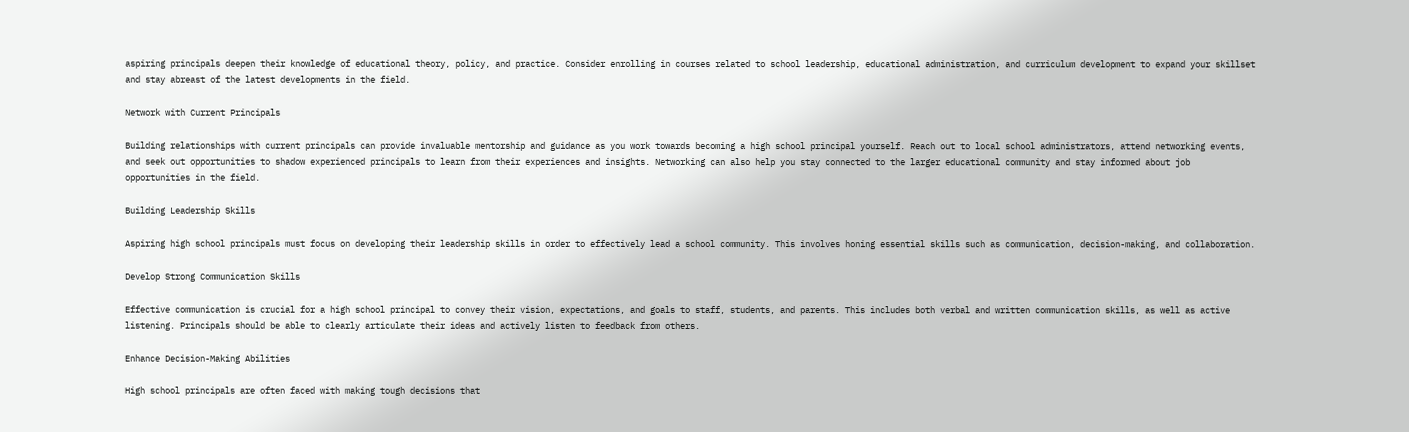aspiring principals deepen their knowledge of educational theory, policy, and practice. Consider enrolling in courses related to school leadership, educational administration, and curriculum development to expand your skillset and stay abreast of the latest developments in the field.

Network with Current Principals

Building relationships with current principals can provide invaluable mentorship and guidance as you work towards becoming a high school principal yourself. Reach out to local school administrators, attend networking events, and seek out opportunities to shadow experienced principals to learn from their experiences and insights. Networking can also help you stay connected to the larger educational community and stay informed about job opportunities in the field.

Building Leadership Skills

Aspiring high school principals must focus on developing their leadership skills in order to effectively lead a school community. This involves honing essential skills such as communication, decision-making, and collaboration.

Develop Strong Communication Skills

Effective communication is crucial for a high school principal to convey their vision, expectations, and goals to staff, students, and parents. This includes both verbal and written communication skills, as well as active listening. Principals should be able to clearly articulate their ideas and actively listen to feedback from others.

Enhance Decision-Making Abilities

High school principals are often faced with making tough decisions that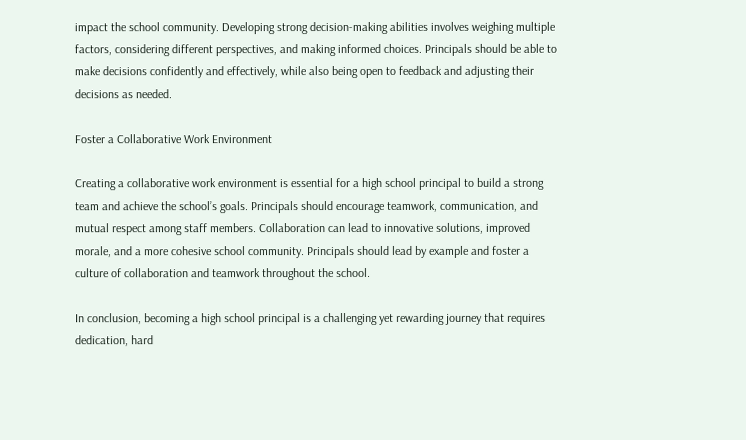impact the school community. Developing strong decision-making abilities involves weighing multiple factors, considering different perspectives, and making informed choices. Principals should be able to make decisions confidently and effectively, while also being open to feedback and adjusting their decisions as needed.

Foster a Collaborative Work Environment

Creating a collaborative work environment is essential for a high school principal to build a strong team and achieve the school’s goals. Principals should encourage teamwork, communication, and mutual respect among staff members. Collaboration can lead to innovative solutions, improved morale, and a more cohesive school community. Principals should lead by example and foster a culture of collaboration and teamwork throughout the school.

In conclusion, becoming a high school principal is a challenging yet rewarding journey that requires dedication, hard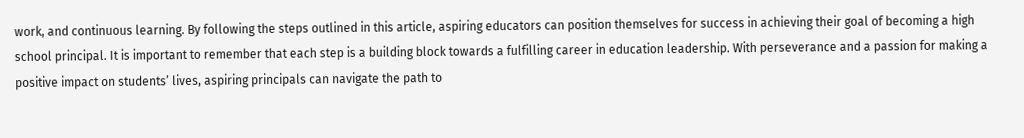work, and continuous learning. By following the steps outlined in this article, aspiring educators can position themselves for success in achieving their goal of becoming a high school principal. It is important to remember that each step is a building block towards a fulfilling career in education leadership. With perseverance and a passion for making a positive impact on students’ lives, aspiring principals can navigate the path to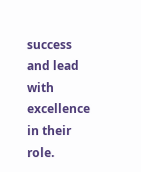success and lead with excellence in their role.